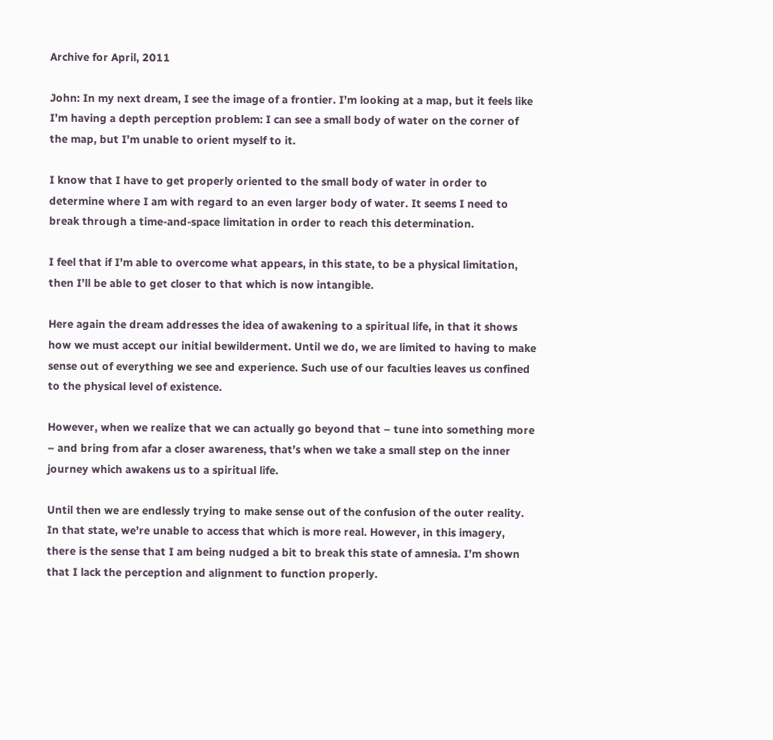Archive for April, 2011

John: In my next dream, I see the image of a frontier. I’m looking at a map, but it feels like I’m having a depth perception problem: I can see a small body of water on the corner of the map, but I’m unable to orient myself to it.

I know that I have to get properly oriented to the small body of water in order to determine where I am with regard to an even larger body of water. It seems I need to break through a time-and-space limitation in order to reach this determination.

I feel that if I’m able to overcome what appears, in this state, to be a physical limitation, then I’ll be able to get closer to that which is now intangible.

Here again the dream addresses the idea of awakening to a spiritual life, in that it shows how we must accept our initial bewilderment. Until we do, we are limited to having to make sense out of everything we see and experience. Such use of our faculties leaves us confined to the physical level of existence.

However, when we realize that we can actually go beyond that – tune into something more – and bring from afar a closer awareness, that’s when we take a small step on the inner journey which awakens us to a spiritual life.

Until then we are endlessly trying to make sense out of the confusion of the outer reality. In that state, we’re unable to access that which is more real. However, in this imagery, there is the sense that I am being nudged a bit to break this state of amnesia. I’m shown that I lack the perception and alignment to function properly.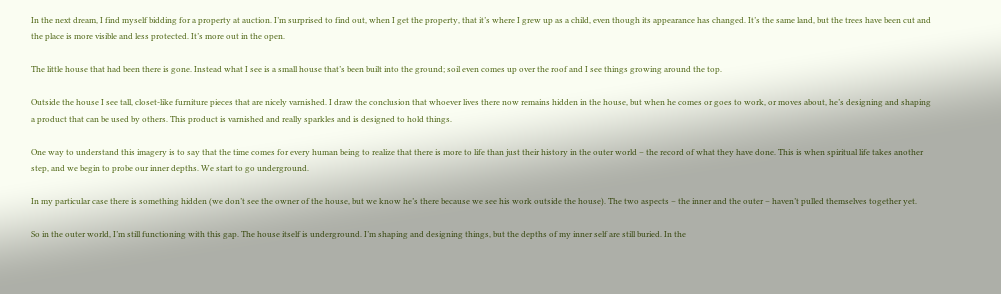In the next dream, I find myself bidding for a property at auction. I’m surprised to find out, when I get the property, that it’s where I grew up as a child, even though its appearance has changed. It’s the same land, but the trees have been cut and the place is more visible and less protected. It’s more out in the open.

The little house that had been there is gone. Instead what I see is a small house that’s been built into the ground; soil even comes up over the roof and I see things growing around the top.

Outside the house I see tall, closet-like furniture pieces that are nicely varnished. I draw the conclusion that whoever lives there now remains hidden in the house, but when he comes or goes to work, or moves about, he’s designing and shaping a product that can be used by others. This product is varnished and really sparkles and is designed to hold things.

One way to understand this imagery is to say that the time comes for every human being to realize that there is more to life than just their history in the outer world – the record of what they have done. This is when spiritual life takes another step, and we begin to probe our inner depths. We start to go underground.

In my particular case there is something hidden (we don’t see the owner of the house, but we know he’s there because we see his work outside the house). The two aspects – the inner and the outer – haven’t pulled themselves together yet.

So in the outer world, I’m still functioning with this gap. The house itself is underground. I’m shaping and designing things, but the depths of my inner self are still buried. In the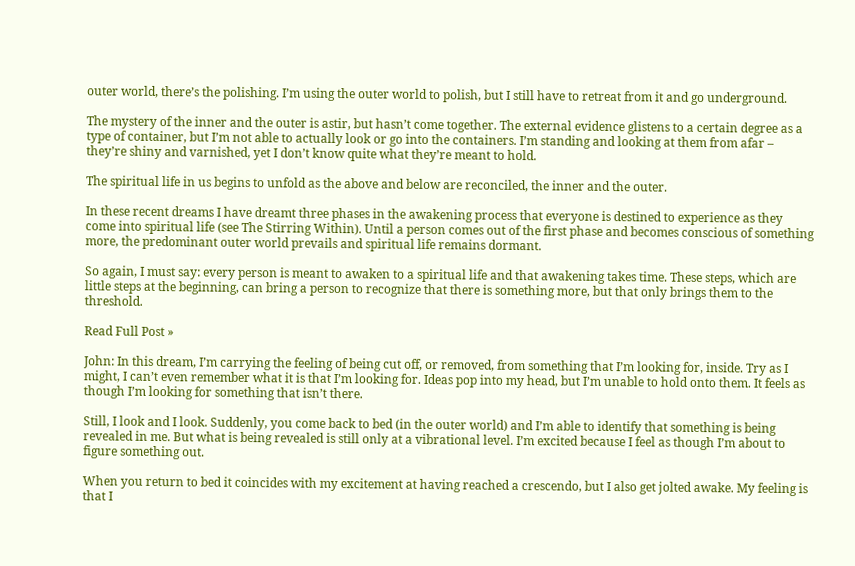outer world, there’s the polishing. I’m using the outer world to polish, but I still have to retreat from it and go underground.

The mystery of the inner and the outer is astir, but hasn’t come together. The external evidence glistens to a certain degree as a type of container, but I’m not able to actually look or go into the containers. I’m standing and looking at them from afar – they’re shiny and varnished, yet I don’t know quite what they’re meant to hold.

The spiritual life in us begins to unfold as the above and below are reconciled, the inner and the outer.

In these recent dreams I have dreamt three phases in the awakening process that everyone is destined to experience as they come into spiritual life (see The Stirring Within). Until a person comes out of the first phase and becomes conscious of something more, the predominant outer world prevails and spiritual life remains dormant.

So again, I must say: every person is meant to awaken to a spiritual life and that awakening takes time. These steps, which are little steps at the beginning, can bring a person to recognize that there is something more, but that only brings them to the threshold.

Read Full Post »

John: In this dream, I’m carrying the feeling of being cut off, or removed, from something that I’m looking for, inside. Try as I might, I can’t even remember what it is that I’m looking for. Ideas pop into my head, but I’m unable to hold onto them. It feels as though I’m looking for something that isn’t there.

Still, I look and I look. Suddenly, you come back to bed (in the outer world) and I’m able to identify that something is being revealed in me. But what is being revealed is still only at a vibrational level. I’m excited because I feel as though I’m about to figure something out.

When you return to bed it coincides with my excitement at having reached a crescendo, but I also get jolted awake. My feeling is that I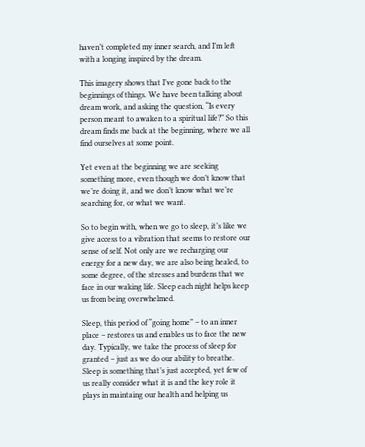haven’t completed my inner search, and I’m left with a longing inspired by the dream.

This imagery shows that I’ve gone back to the beginnings of things. We have been talking about dream work, and asking the question, “Is every person meant to awaken to a spiritual life?” So this dream finds me back at the beginning, where we all find ourselves at some point.

Yet even at the beginning we are seeking something more, even though we don’t know that we’re doing it, and we don’t know what we’re searching for, or what we want.

So to begin with, when we go to sleep, it’s like we give access to a vibration that seems to restore our sense of self. Not only are we recharging our energy for a new day, we are also being healed, to some degree, of the stresses and burdens that we face in our waking life. Sleep each night helps keep us from being overwhelmed.

Sleep, this period of “going home” – to an inner place – restores us and enables us to face the new day. Typically, we take the process of sleep for granted – just as we do our ability to breathe. Sleep is something that’s just accepted, yet few of us really consider what it is and the key role it plays in maintaing our health and helping us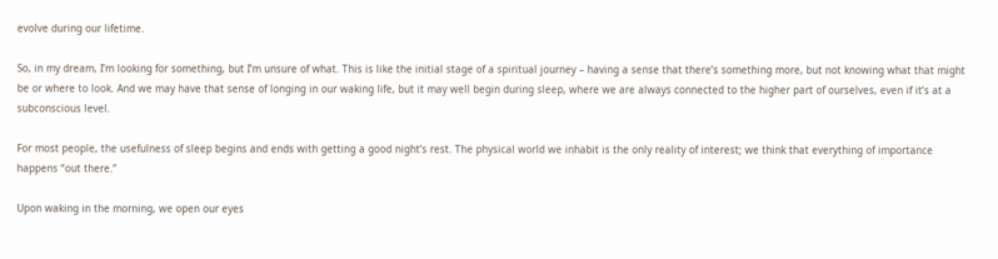evolve during our lifetime.

So, in my dream, I’m looking for something, but I’m unsure of what. This is like the initial stage of a spiritual journey – having a sense that there’s something more, but not knowing what that might be or where to look. And we may have that sense of longing in our waking life, but it may well begin during sleep, where we are always connected to the higher part of ourselves, even if it’s at a subconscious level.

For most people, the usefulness of sleep begins and ends with getting a good night’s rest. The physical world we inhabit is the only reality of interest; we think that everything of importance happens “out there.”

Upon waking in the morning, we open our eyes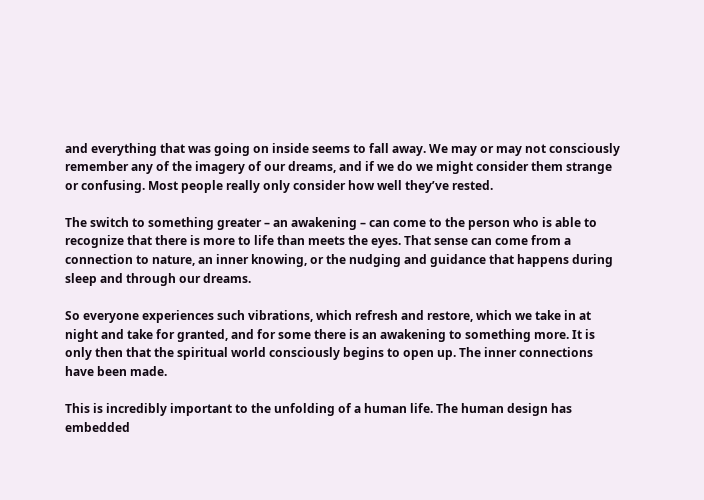and everything that was going on inside seems to fall away. We may or may not consciously remember any of the imagery of our dreams, and if we do we might consider them strange or confusing. Most people really only consider how well they’ve rested.

The switch to something greater – an awakening – can come to the person who is able to recognize that there is more to life than meets the eyes. That sense can come from a connection to nature, an inner knowing, or the nudging and guidance that happens during sleep and through our dreams.

So everyone experiences such vibrations, which refresh and restore, which we take in at night and take for granted, and for some there is an awakening to something more. It is only then that the spiritual world consciously begins to open up. The inner connections have been made.

This is incredibly important to the unfolding of a human life. The human design has embedded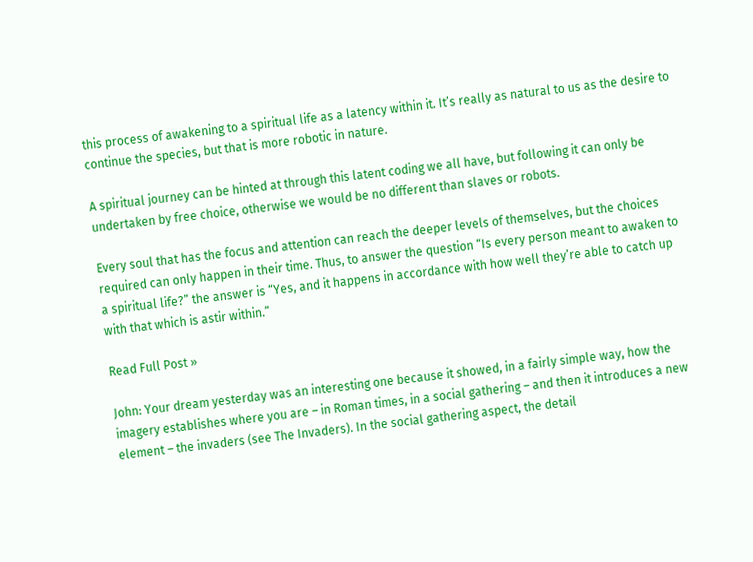this process of awakening to a spiritual life as a latency within it. It’s really as natural to us as the desire to continue the species, but that is more robotic in nature.

A spiritual journey can be hinted at through this latent coding we all have, but following it can only be undertaken by free choice, otherwise we would be no different than slaves or robots.

Every soul that has the focus and attention can reach the deeper levels of themselves, but the choices required can only happen in their time. Thus, to answer the question “Is every person meant to awaken to a spiritual life?” the answer is “Yes, and it happens in accordance with how well they’re able to catch up with that which is astir within.”

Read Full Post »

John: Your dream yesterday was an interesting one because it showed, in a fairly simple way, how the imagery establishes where you are – in Roman times, in a social gathering – and then it introduces a new element – the invaders (see The Invaders). In the social gathering aspect, the detail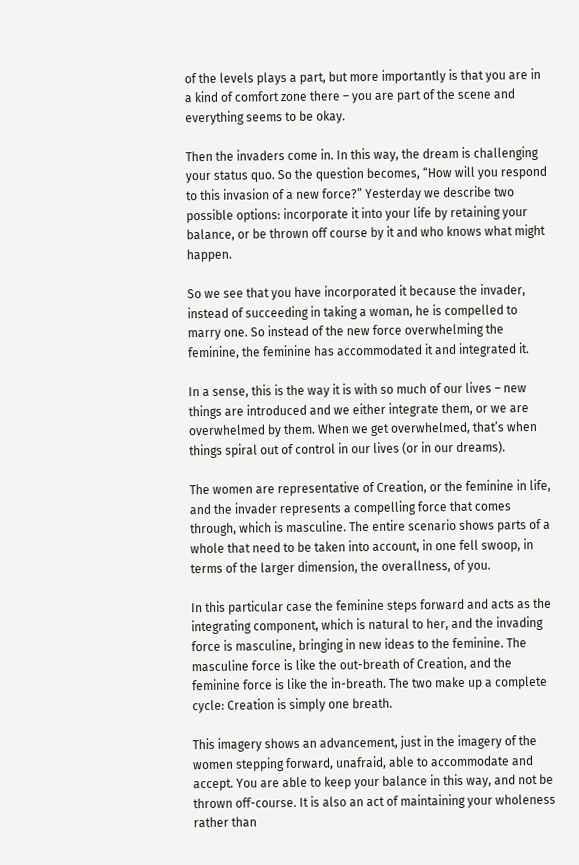of the levels plays a part, but more importantly is that you are in a kind of comfort zone there – you are part of the scene and everything seems to be okay.

Then the invaders come in. In this way, the dream is challenging your status quo. So the question becomes, “How will you respond to this invasion of a new force?” Yesterday we describe two possible options: incorporate it into your life by retaining your balance, or be thrown off course by it and who knows what might happen.

So we see that you have incorporated it because the invader, instead of succeeding in taking a woman, he is compelled to marry one. So instead of the new force overwhelming the feminine, the feminine has accommodated it and integrated it.

In a sense, this is the way it is with so much of our lives – new things are introduced and we either integrate them, or we are overwhelmed by them. When we get overwhelmed, that’s when things spiral out of control in our lives (or in our dreams).

The women are representative of Creation, or the feminine in life, and the invader represents a compelling force that comes through, which is masculine. The entire scenario shows parts of a whole that need to be taken into account, in one fell swoop, in terms of the larger dimension, the overallness, of you.

In this particular case the feminine steps forward and acts as the integrating component, which is natural to her, and the invading force is masculine, bringing in new ideas to the feminine. The masculine force is like the out-breath of Creation, and the feminine force is like the in-breath. The two make up a complete cycle: Creation is simply one breath.

This imagery shows an advancement, just in the imagery of the women stepping forward, unafraid, able to accommodate and accept. You are able to keep your balance in this way, and not be thrown off-course. It is also an act of maintaining your wholeness rather than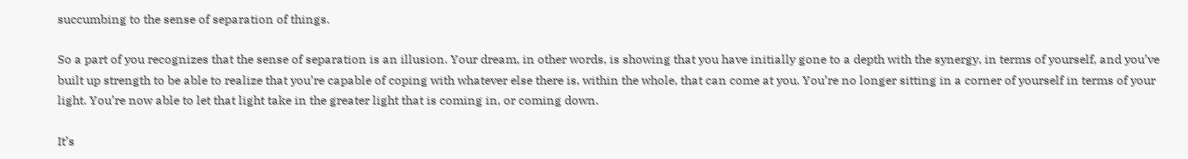succumbing to the sense of separation of things.

So a part of you recognizes that the sense of separation is an illusion. Your dream, in other words, is showing that you have initially gone to a depth with the synergy, in terms of yourself, and you’ve built up strength to be able to realize that you’re capable of coping with whatever else there is, within the whole, that can come at you. You’re no longer sitting in a corner of yourself in terms of your light. You’re now able to let that light take in the greater light that is coming in, or coming down.

It’s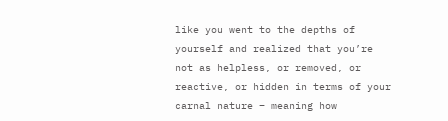like you went to the depths of yourself and realized that you’re not as helpless, or removed, or reactive, or hidden in terms of your carnal nature – meaning how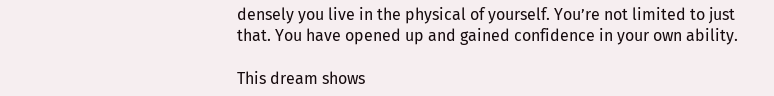densely you live in the physical of yourself. You’re not limited to just that. You have opened up and gained confidence in your own ability.

This dream shows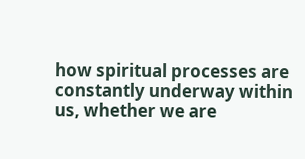how spiritual processes are constantly underway within us, whether we are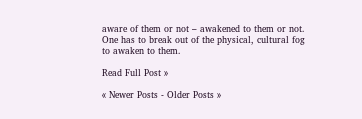aware of them or not – awakened to them or not. One has to break out of the physical, cultural fog to awaken to them.

Read Full Post »

« Newer Posts - Older Posts »